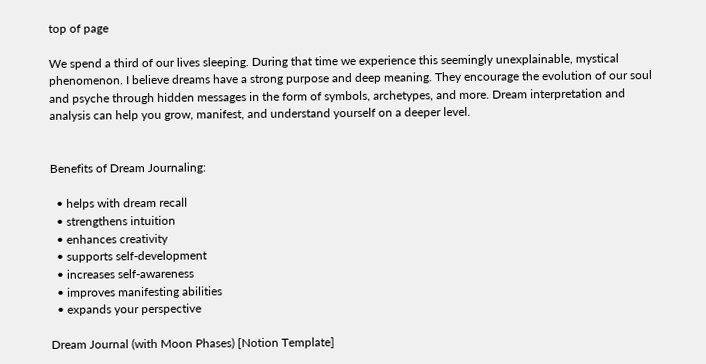top of page

We spend a third of our lives sleeping. During that time we experience this seemingly unexplainable, mystical phenomenon. I believe dreams have a strong purpose and deep meaning. They encourage the evolution of our soul and psyche through hidden messages in the form of symbols, archetypes, and more. Dream interpretation and analysis can help you grow, manifest, and understand yourself on a deeper level.


Benefits of Dream Journaling:

  • helps with dream recall
  • strengthens intuition
  • enhances creativity
  • supports self-development
  • increases self-awareness
  • improves manifesting abilities
  • expands your perspective

Dream Journal (with Moon Phases) [Notion Template]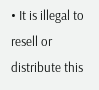• It is illegal to resell or distribute this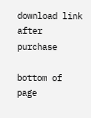download link after purchase

bottom of page